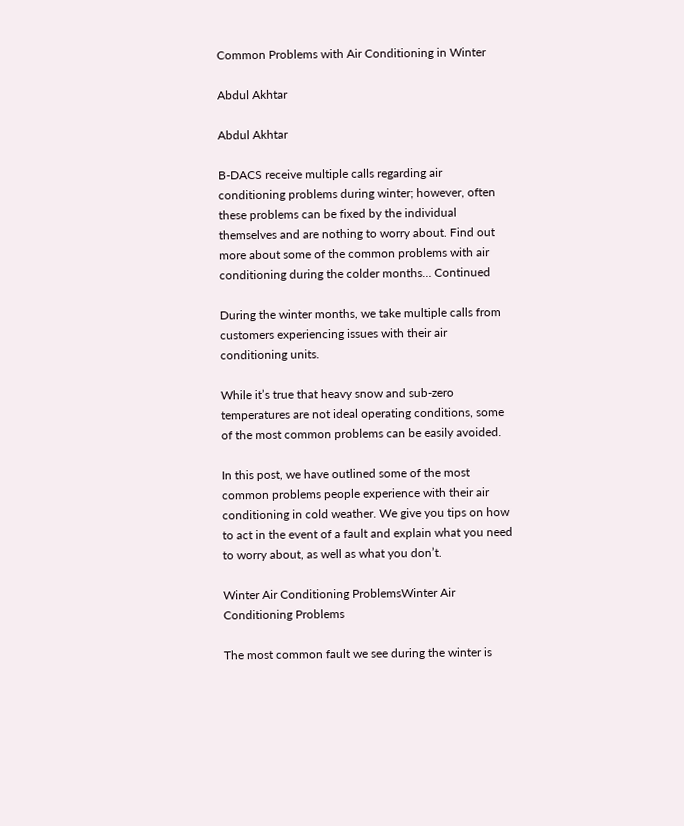Common Problems with Air Conditioning in Winter

Abdul Akhtar

Abdul Akhtar

B-DACS receive multiple calls regarding air conditioning problems during winter; however, often these problems can be fixed by the individual themselves and are nothing to worry about. Find out more about some of the common problems with air conditioning during the colder months… Continued

During the winter months, we take multiple calls from customers experiencing issues with their air conditioning units.

While it’s true that heavy snow and sub-zero temperatures are not ideal operating conditions, some of the most common problems can be easily avoided.

In this post, we have outlined some of the most common problems people experience with their air conditioning in cold weather. We give you tips on how to act in the event of a fault and explain what you need to worry about, as well as what you don’t.

Winter Air Conditioning ProblemsWinter Air Conditioning Problems

The most common fault we see during the winter is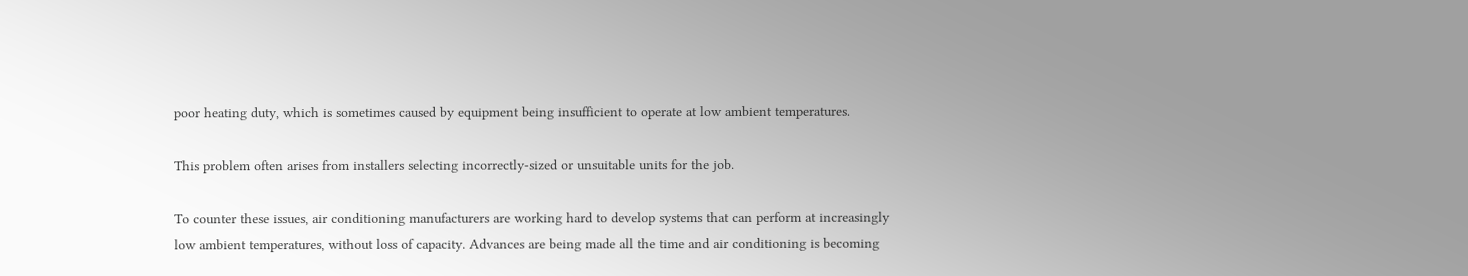poor heating duty, which is sometimes caused by equipment being insufficient to operate at low ambient temperatures.

This problem often arises from installers selecting incorrectly-sized or unsuitable units for the job.

To counter these issues, air conditioning manufacturers are working hard to develop systems that can perform at increasingly low ambient temperatures, without loss of capacity. Advances are being made all the time and air conditioning is becoming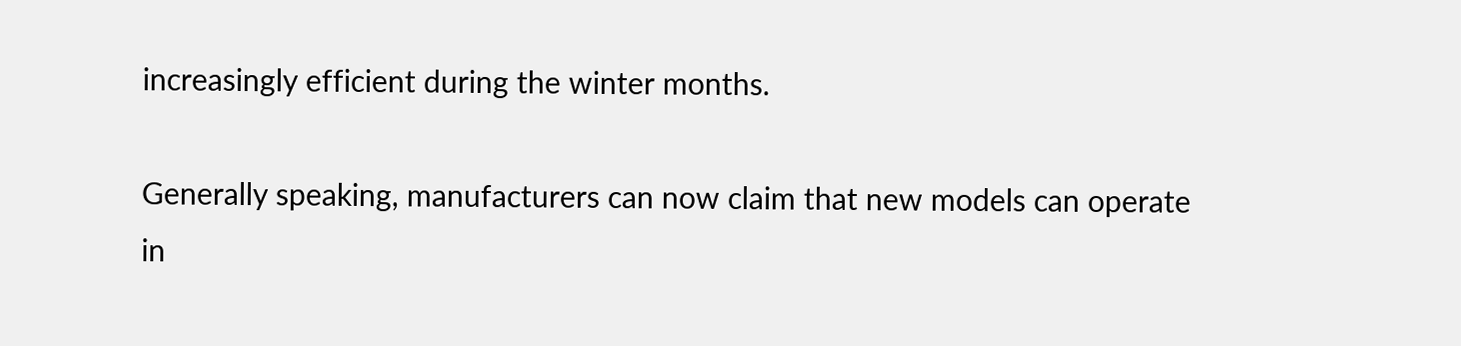increasingly efficient during the winter months.

Generally speaking, manufacturers can now claim that new models can operate in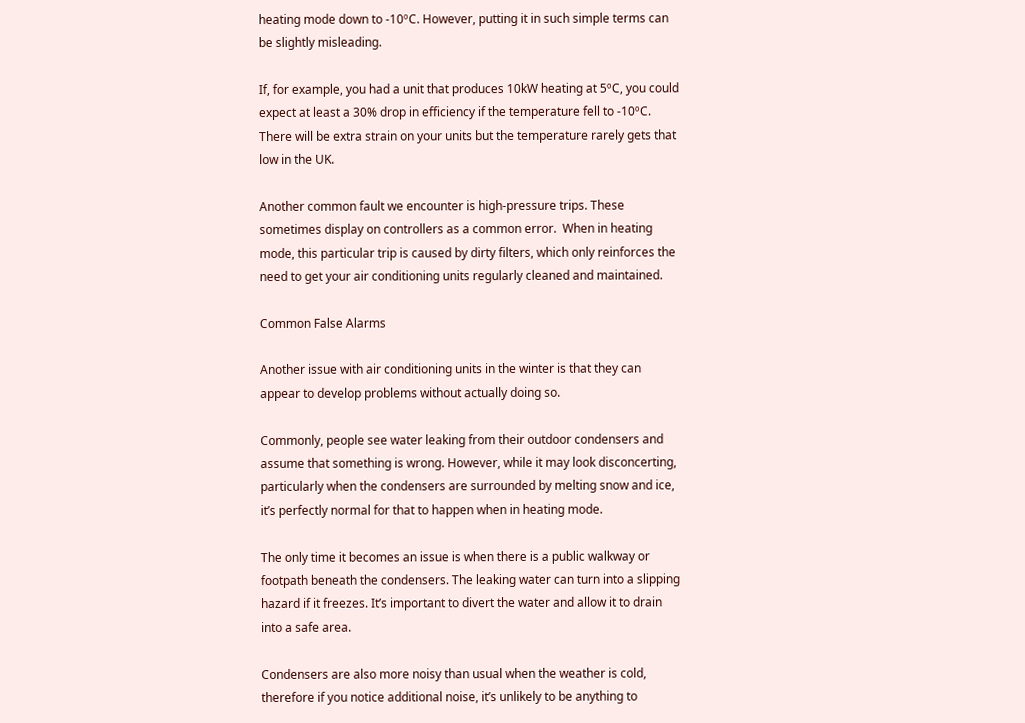heating mode down to -10ºC. However, putting it in such simple terms can be slightly misleading.

If, for example, you had a unit that produces 10kW heating at 5ºC, you could expect at least a 30% drop in efficiency if the temperature fell to -10ºC. There will be extra strain on your units but the temperature rarely gets that low in the UK.

Another common fault we encounter is high-pressure trips. These sometimes display on controllers as a common error.  When in heating mode, this particular trip is caused by dirty filters, which only reinforces the need to get your air conditioning units regularly cleaned and maintained.

Common False Alarms

Another issue with air conditioning units in the winter is that they can appear to develop problems without actually doing so.

Commonly, people see water leaking from their outdoor condensers and assume that something is wrong. However, while it may look disconcerting, particularly when the condensers are surrounded by melting snow and ice, it’s perfectly normal for that to happen when in heating mode.

The only time it becomes an issue is when there is a public walkway or footpath beneath the condensers. The leaking water can turn into a slipping hazard if it freezes. It’s important to divert the water and allow it to drain into a safe area.

Condensers are also more noisy than usual when the weather is cold, therefore if you notice additional noise, it’s unlikely to be anything to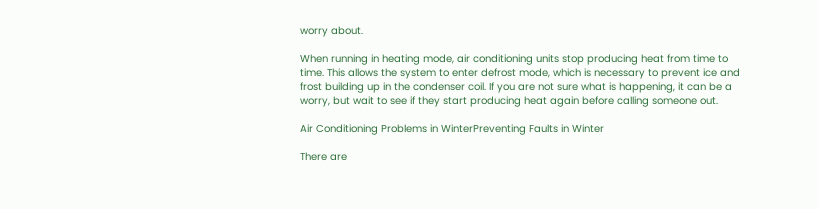worry about.

When running in heating mode, air conditioning units stop producing heat from time to time. This allows the system to enter defrost mode, which is necessary to prevent ice and frost building up in the condenser coil. If you are not sure what is happening, it can be a worry, but wait to see if they start producing heat again before calling someone out.

Air Conditioning Problems in WinterPreventing Faults in Winter

There are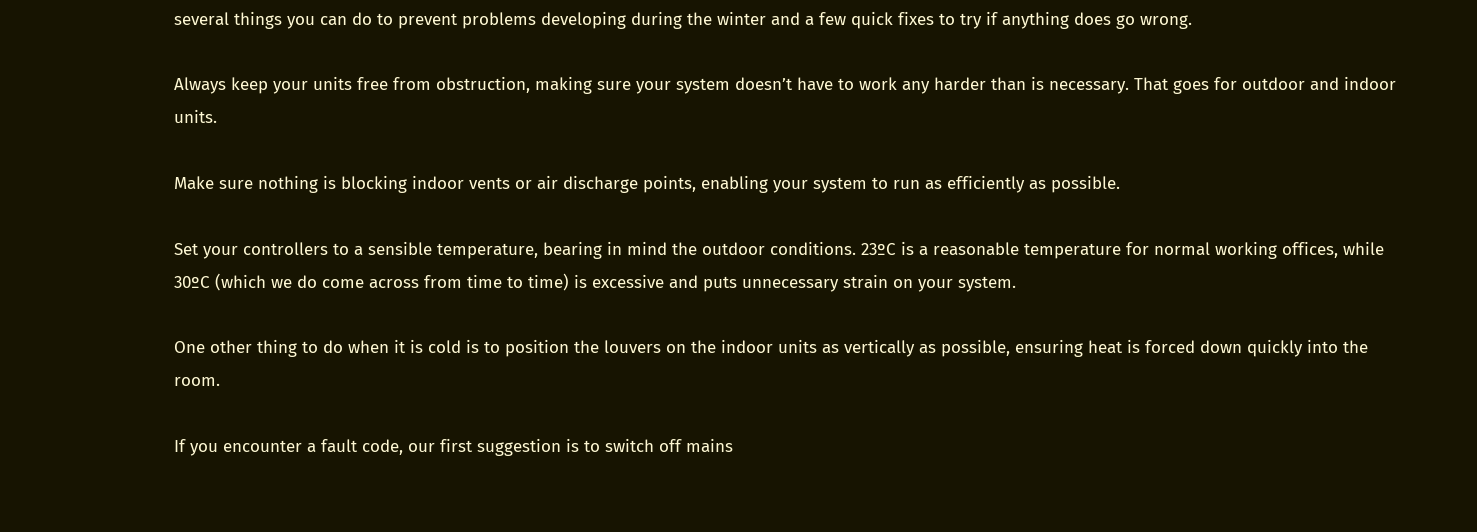several things you can do to prevent problems developing during the winter and a few quick fixes to try if anything does go wrong.

Always keep your units free from obstruction, making sure your system doesn’t have to work any harder than is necessary. That goes for outdoor and indoor units.

Make sure nothing is blocking indoor vents or air discharge points, enabling your system to run as efficiently as possible.

Set your controllers to a sensible temperature, bearing in mind the outdoor conditions. 23ºC is a reasonable temperature for normal working offices, while 30ºC (which we do come across from time to time) is excessive and puts unnecessary strain on your system.

One other thing to do when it is cold is to position the louvers on the indoor units as vertically as possible, ensuring heat is forced down quickly into the room.

If you encounter a fault code, our first suggestion is to switch off mains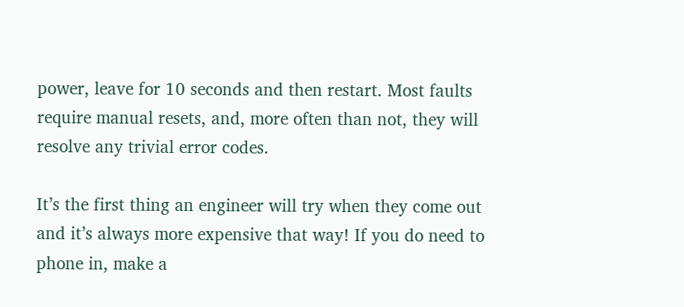power, leave for 10 seconds and then restart. Most faults require manual resets, and, more often than not, they will resolve any trivial error codes.

It’s the first thing an engineer will try when they come out and it’s always more expensive that way! If you do need to phone in, make a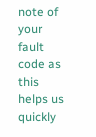note of your fault code as this helps us quickly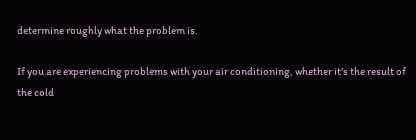determine roughly what the problem is.

If you are experiencing problems with your air conditioning, whether it’s the result of the cold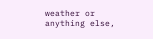weather or anything else,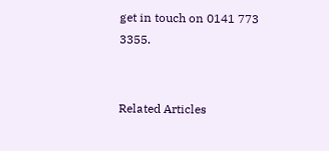get in touch on 0141 773 3355.


Related Articles